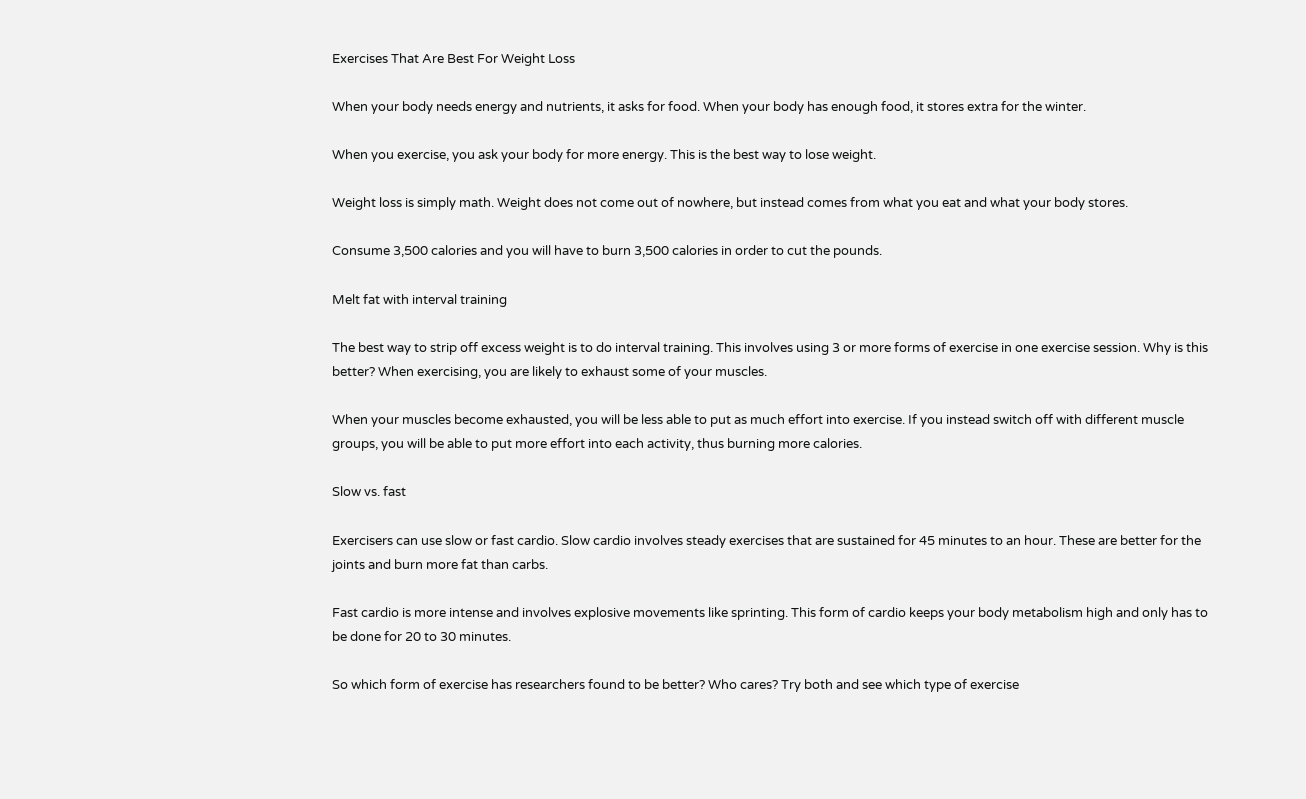Exercises That Are Best For Weight Loss

When your body needs energy and nutrients, it asks for food. When your body has enough food, it stores extra for the winter.

When you exercise, you ask your body for more energy. This is the best way to lose weight.

Weight loss is simply math. Weight does not come out of nowhere, but instead comes from what you eat and what your body stores.

Consume 3,500 calories and you will have to burn 3,500 calories in order to cut the pounds.

Melt fat with interval training

The best way to strip off excess weight is to do interval training. This involves using 3 or more forms of exercise in one exercise session. Why is this better? When exercising, you are likely to exhaust some of your muscles.

When your muscles become exhausted, you will be less able to put as much effort into exercise. If you instead switch off with different muscle groups, you will be able to put more effort into each activity, thus burning more calories.

Slow vs. fast

Exercisers can use slow or fast cardio. Slow cardio involves steady exercises that are sustained for 45 minutes to an hour. These are better for the joints and burn more fat than carbs.

Fast cardio is more intense and involves explosive movements like sprinting. This form of cardio keeps your body metabolism high and only has to be done for 20 to 30 minutes.

So which form of exercise has researchers found to be better? Who cares? Try both and see which type of exercise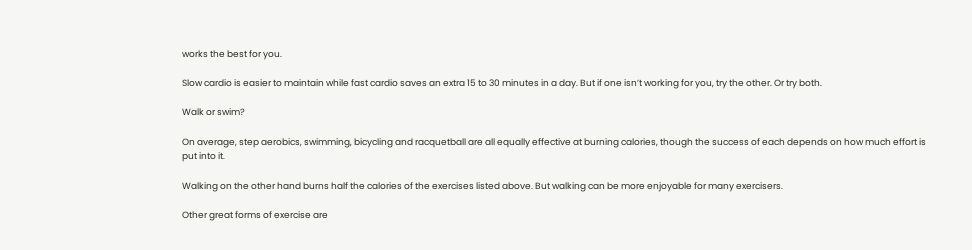works the best for you.

Slow cardio is easier to maintain while fast cardio saves an extra 15 to 30 minutes in a day. But if one isn’t working for you, try the other. Or try both.

Walk or swim?

On average, step aerobics, swimming, bicycling and racquetball are all equally effective at burning calories, though the success of each depends on how much effort is put into it.

Walking on the other hand burns half the calories of the exercises listed above. But walking can be more enjoyable for many exercisers.

Other great forms of exercise are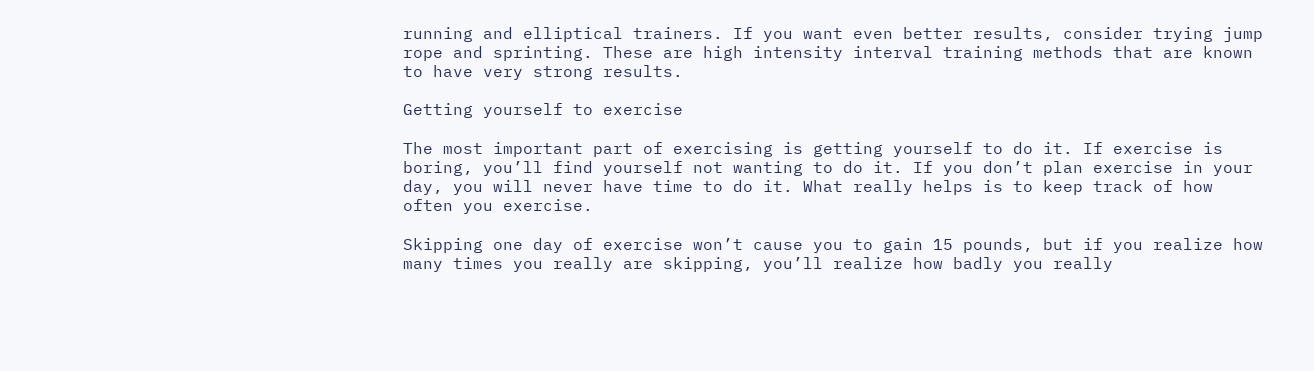running and elliptical trainers. If you want even better results, consider trying jump rope and sprinting. These are high intensity interval training methods that are known to have very strong results.

Getting yourself to exercise

The most important part of exercising is getting yourself to do it. If exercise is boring, you’ll find yourself not wanting to do it. If you don’t plan exercise in your day, you will never have time to do it. What really helps is to keep track of how often you exercise.

Skipping one day of exercise won’t cause you to gain 15 pounds, but if you realize how many times you really are skipping, you’ll realize how badly you really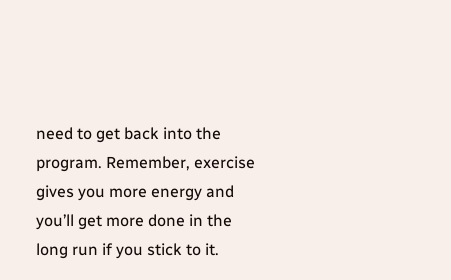need to get back into the program. Remember, exercise gives you more energy and you’ll get more done in the long run if you stick to it.